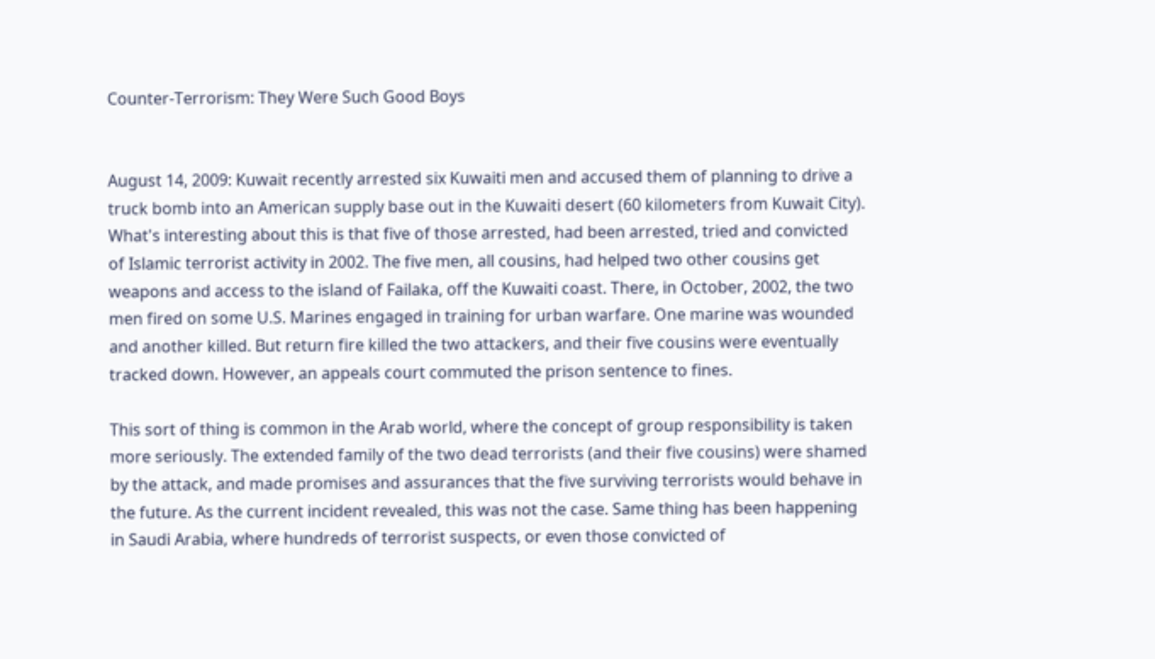Counter-Terrorism: They Were Such Good Boys


August 14, 2009: Kuwait recently arrested six Kuwaiti men and accused them of planning to drive a truck bomb into an American supply base out in the Kuwaiti desert (60 kilometers from Kuwait City). What's interesting about this is that five of those arrested, had been arrested, tried and convicted of Islamic terrorist activity in 2002. The five men, all cousins, had helped two other cousins get weapons and access to the island of Failaka, off the Kuwaiti coast. There, in October, 2002, the two men fired on some U.S. Marines engaged in training for urban warfare. One marine was wounded and another killed. But return fire killed the two attackers, and their five cousins were eventually tracked down. However, an appeals court commuted the prison sentence to fines.

This sort of thing is common in the Arab world, where the concept of group responsibility is taken more seriously. The extended family of the two dead terrorists (and their five cousins) were shamed by the attack, and made promises and assurances that the five surviving terrorists would behave in the future. As the current incident revealed, this was not the case. Same thing has been happening in Saudi Arabia, where hundreds of terrorist suspects, or even those convicted of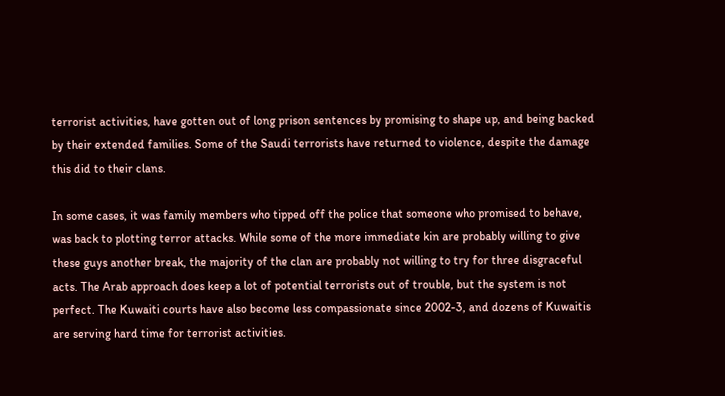terrorist activities, have gotten out of long prison sentences by promising to shape up, and being backed by their extended families. Some of the Saudi terrorists have returned to violence, despite the damage this did to their clans.

In some cases, it was family members who tipped off the police that someone who promised to behave, was back to plotting terror attacks. While some of the more immediate kin are probably willing to give these guys another break, the majority of the clan are probably not willing to try for three disgraceful acts. The Arab approach does keep a lot of potential terrorists out of trouble, but the system is not perfect. The Kuwaiti courts have also become less compassionate since 2002-3, and dozens of Kuwaitis are serving hard time for terrorist activities.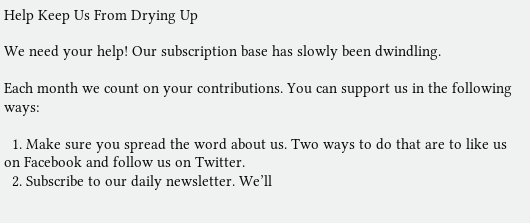Help Keep Us From Drying Up

We need your help! Our subscription base has slowly been dwindling.

Each month we count on your contributions. You can support us in the following ways:

  1. Make sure you spread the word about us. Two ways to do that are to like us on Facebook and follow us on Twitter.
  2. Subscribe to our daily newsletter. We’ll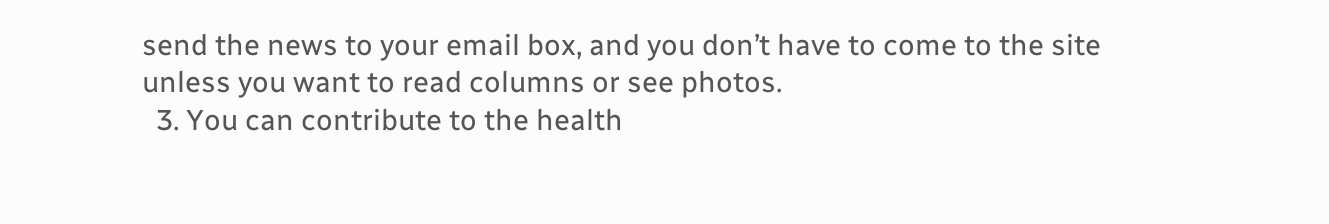send the news to your email box, and you don’t have to come to the site unless you want to read columns or see photos.
  3. You can contribute to the health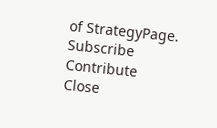of StrategyPage.
Subscribe   Contribute   Close